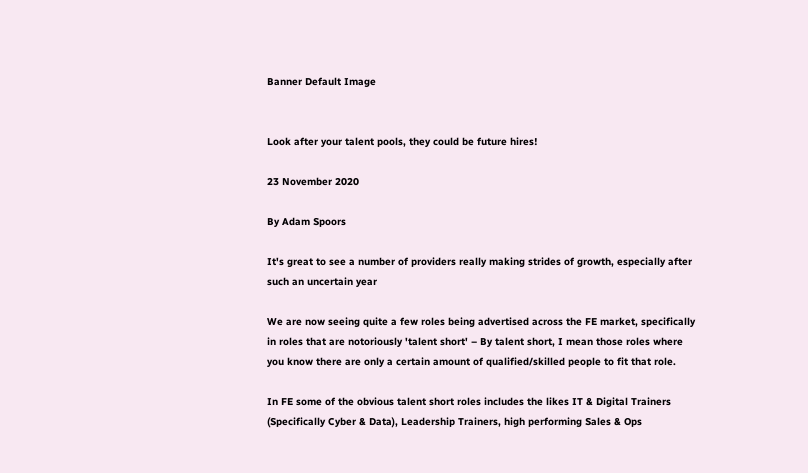Banner Default Image


Look after your talent pools, they could be future hires!

23 November 2020

By Adam Spoors

It's great to see a number of providers really making strides of growth, especially after such an uncertain year

We are now seeing quite a few roles being advertised across the FE market, specifically in roles that are notoriously 'talent short' – By talent short, I mean those roles where you know there are only a certain amount of qualified/skilled people to fit that role.

In FE some of the obvious talent short roles includes the likes IT & Digital Trainers (Specifically Cyber & Data), Leadership Trainers, high performing Sales & Ops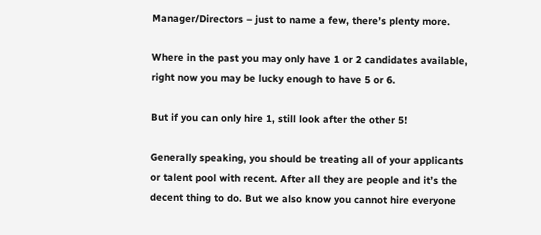Manager/Directors – just to name a few, there’s plenty more.

Where in the past you may only have 1 or 2 candidates available, right now you may be lucky enough to have 5 or 6.

But if you can only hire 1, still look after the other 5!

Generally speaking, you should be treating all of your applicants or talent pool with recent. After all they are people and it’s the decent thing to do. But we also know you cannot hire everyone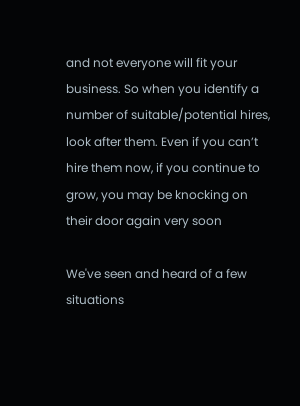and not everyone will fit your business. So when you identify a number of suitable/potential hires, look after them. Even if you can’t hire them now, if you continue to grow, you may be knocking on their door again very soon

We've seen and heard of a few situations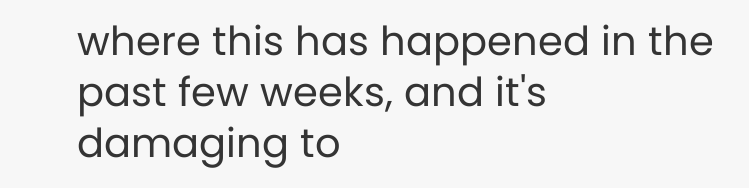where this has happened in the past few weeks, and it's damaging to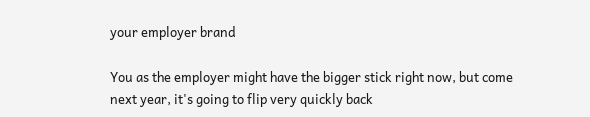your employer brand

You as the employer might have the bigger stick right now, but come next year, it's going to flip very quickly back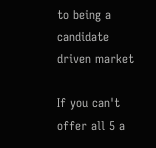to being a candidate driven market

If you can't offer all 5 a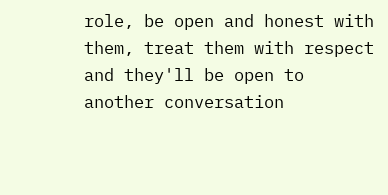role, be open and honest with them, treat them with respect and they'll be open to another conversation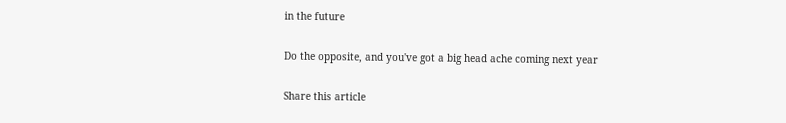in the future

Do the opposite, and you've got a big head ache coming next year

Share this article